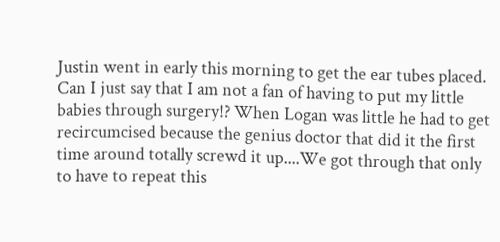Justin went in early this morning to get the ear tubes placed. Can I just say that I am not a fan of having to put my little babies through surgery!? When Logan was little he had to get recircumcised because the genius doctor that did it the first time around totally screwd it up....We got through that only to have to repeat this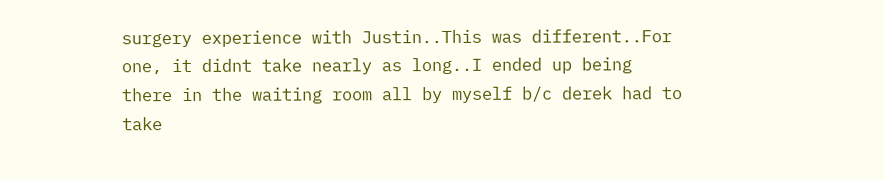surgery experience with Justin..This was different..For one, it didnt take nearly as long..I ended up being there in the waiting room all by myself b/c derek had to take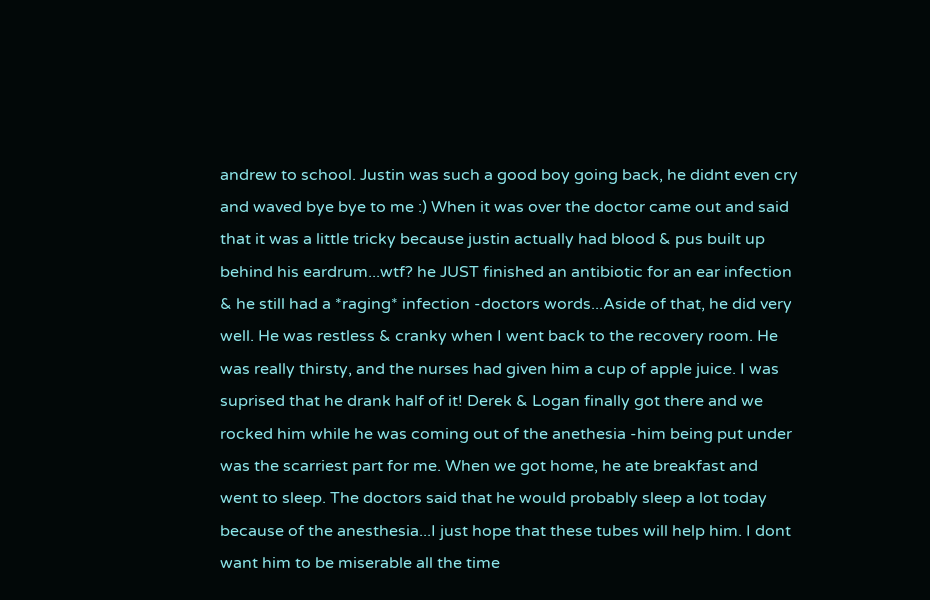andrew to school. Justin was such a good boy going back, he didnt even cry and waved bye bye to me :) When it was over the doctor came out and said that it was a little tricky because justin actually had blood & pus built up behind his eardrum...wtf? he JUST finished an antibiotic for an ear infection & he still had a *raging* infection -doctors words...Aside of that, he did very well. He was restless & cranky when I went back to the recovery room. He was really thirsty, and the nurses had given him a cup of apple juice. I was suprised that he drank half of it! Derek & Logan finally got there and we rocked him while he was coming out of the anethesia -him being put under was the scarriest part for me. When we got home, he ate breakfast and went to sleep. The doctors said that he would probably sleep a lot today because of the anesthesia...I just hope that these tubes will help him. I dont want him to be miserable all the time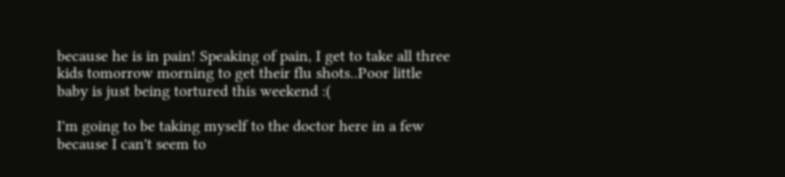because he is in pain! Speaking of pain, I get to take all three kids tomorrow morning to get their flu shots..Poor little baby is just being tortured this weekend :(

I'm going to be taking myself to the doctor here in a few because I can't seem to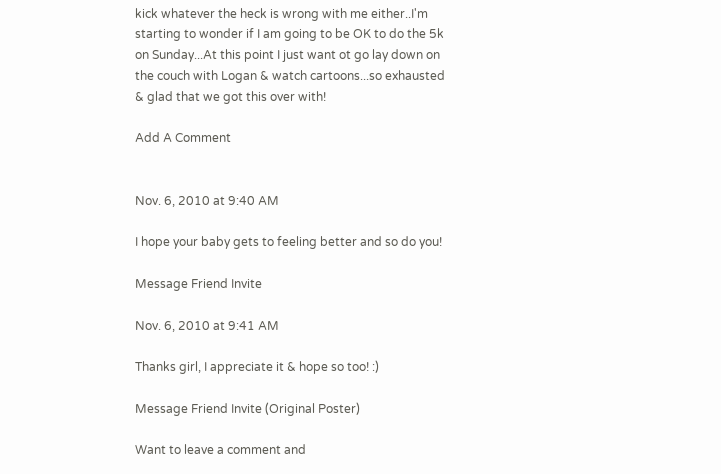kick whatever the heck is wrong with me either..I'm starting to wonder if I am going to be OK to do the 5k on Sunday...At this point I just want ot go lay down on the couch with Logan & watch cartoons...so exhausted & glad that we got this over with!

Add A Comment


Nov. 6, 2010 at 9:40 AM

I hope your baby gets to feeling better and so do you!

Message Friend Invite

Nov. 6, 2010 at 9:41 AM

Thanks girl, I appreciate it & hope so too! :)

Message Friend Invite (Original Poster)

Want to leave a comment and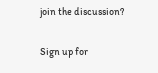join the discussion?

Sign up for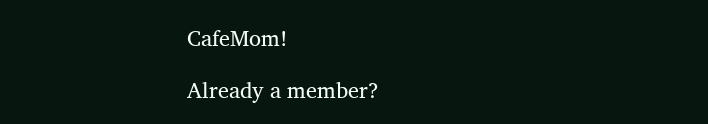CafeMom!

Already a member?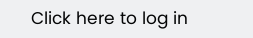Click here to log in